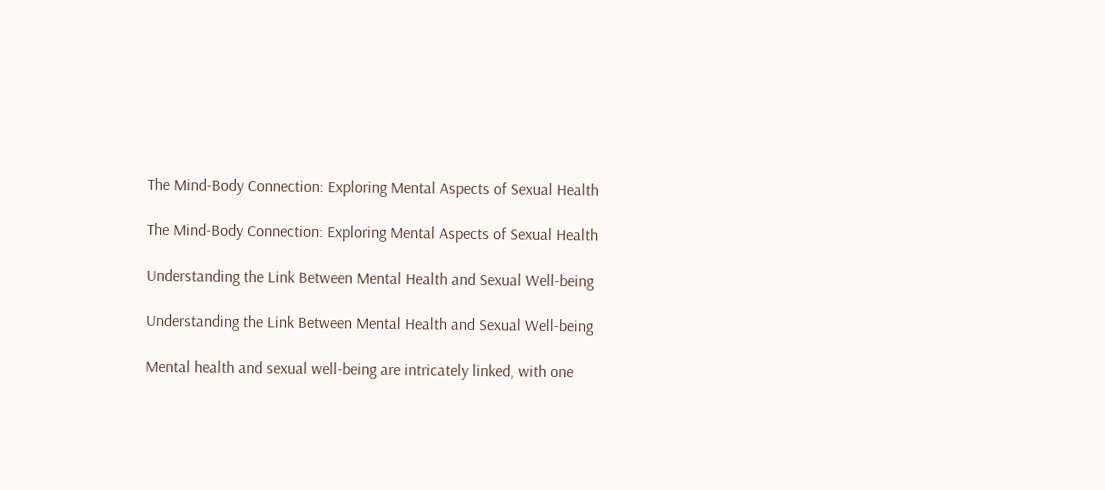The Mind-Body Connection: Exploring Mental Aspects of Sexual Health

The Mind-Body Connection: Exploring Mental Aspects of Sexual Health

Understanding the Link Between Mental Health and Sexual Well-being

Understanding the Link Between Mental Health and Sexual Well-being

Mental health and sexual well-being are intricately linked, with one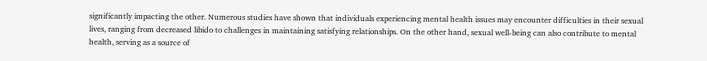significantly impacting the other. Numerous studies have shown that individuals experiencing mental health issues may encounter difficulties in their sexual lives, ranging from decreased libido to challenges in maintaining satisfying relationships. On the other hand, sexual well-being can also contribute to mental health, serving as a source of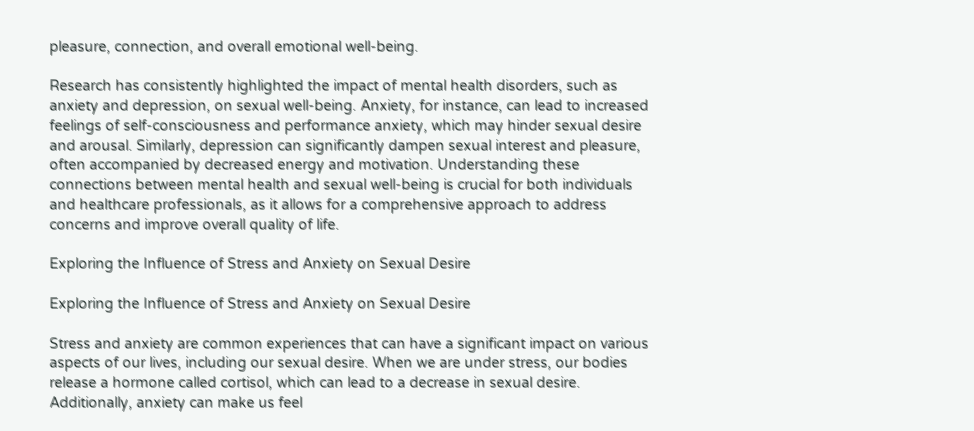pleasure, connection, and overall emotional well-being.

Research has consistently highlighted the impact of mental health disorders, such as anxiety and depression, on sexual well-being. Anxiety, for instance, can lead to increased feelings of self-consciousness and performance anxiety, which may hinder sexual desire and arousal. Similarly, depression can significantly dampen sexual interest and pleasure, often accompanied by decreased energy and motivation. Understanding these connections between mental health and sexual well-being is crucial for both individuals and healthcare professionals, as it allows for a comprehensive approach to address concerns and improve overall quality of life.

Exploring the Influence of Stress and Anxiety on Sexual Desire

Exploring the Influence of Stress and Anxiety on Sexual Desire

Stress and anxiety are common experiences that can have a significant impact on various aspects of our lives, including our sexual desire. When we are under stress, our bodies release a hormone called cortisol, which can lead to a decrease in sexual desire. Additionally, anxiety can make us feel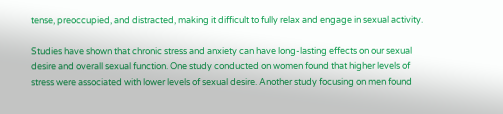tense, preoccupied, and distracted, making it difficult to fully relax and engage in sexual activity.

Studies have shown that chronic stress and anxiety can have long-lasting effects on our sexual desire and overall sexual function. One study conducted on women found that higher levels of stress were associated with lower levels of sexual desire. Another study focusing on men found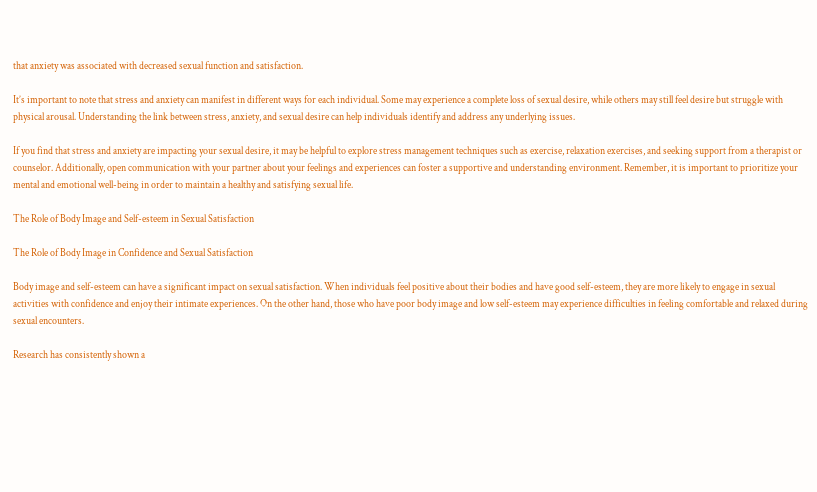that anxiety was associated with decreased sexual function and satisfaction.

It’s important to note that stress and anxiety can manifest in different ways for each individual. Some may experience a complete loss of sexual desire, while others may still feel desire but struggle with physical arousal. Understanding the link between stress, anxiety, and sexual desire can help individuals identify and address any underlying issues.

If you find that stress and anxiety are impacting your sexual desire, it may be helpful to explore stress management techniques such as exercise, relaxation exercises, and seeking support from a therapist or counselor. Additionally, open communication with your partner about your feelings and experiences can foster a supportive and understanding environment. Remember, it is important to prioritize your mental and emotional well-being in order to maintain a healthy and satisfying sexual life.

The Role of Body Image and Self-esteem in Sexual Satisfaction

The Role of Body Image in Confidence and Sexual Satisfaction

Body image and self-esteem can have a significant impact on sexual satisfaction. When individuals feel positive about their bodies and have good self-esteem, they are more likely to engage in sexual activities with confidence and enjoy their intimate experiences. On the other hand, those who have poor body image and low self-esteem may experience difficulties in feeling comfortable and relaxed during sexual encounters.

Research has consistently shown a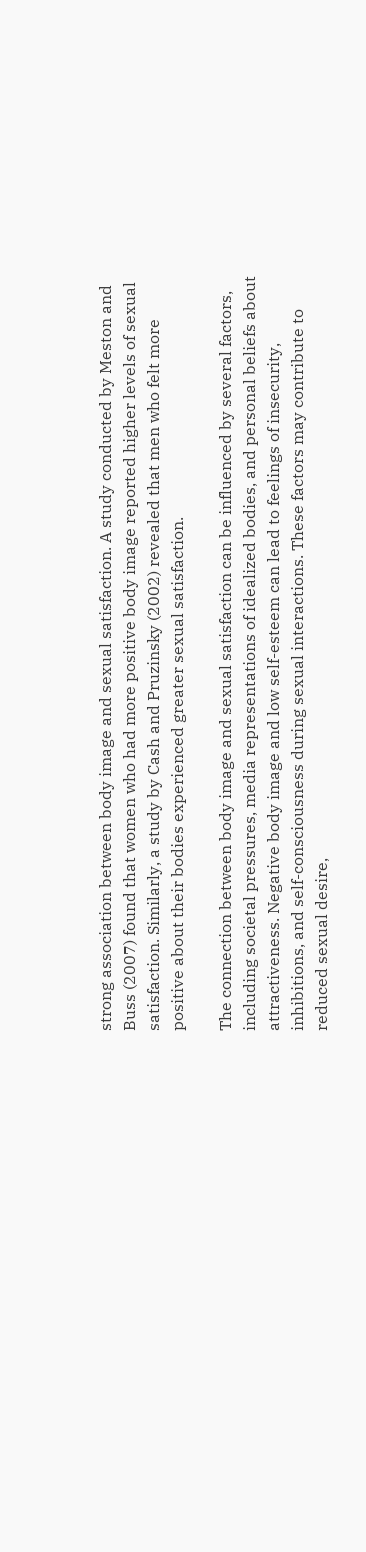strong association between body image and sexual satisfaction. A study conducted by Meston and Buss (2007) found that women who had more positive body image reported higher levels of sexual satisfaction. Similarly, a study by Cash and Pruzinsky (2002) revealed that men who felt more positive about their bodies experienced greater sexual satisfaction.

The connection between body image and sexual satisfaction can be influenced by several factors, including societal pressures, media representations of idealized bodies, and personal beliefs about attractiveness. Negative body image and low self-esteem can lead to feelings of insecurity, inhibitions, and self-consciousness during sexual interactions. These factors may contribute to reduced sexual desire,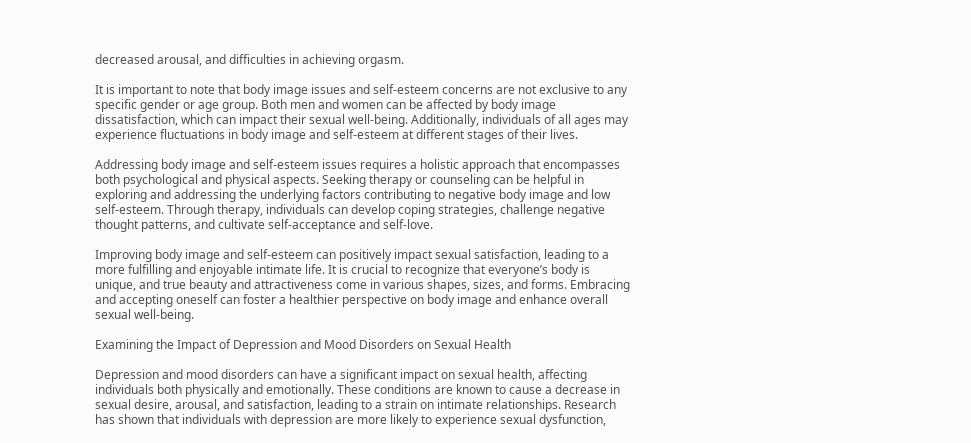decreased arousal, and difficulties in achieving orgasm.

It is important to note that body image issues and self-esteem concerns are not exclusive to any specific gender or age group. Both men and women can be affected by body image dissatisfaction, which can impact their sexual well-being. Additionally, individuals of all ages may experience fluctuations in body image and self-esteem at different stages of their lives.

Addressing body image and self-esteem issues requires a holistic approach that encompasses both psychological and physical aspects. Seeking therapy or counseling can be helpful in exploring and addressing the underlying factors contributing to negative body image and low self-esteem. Through therapy, individuals can develop coping strategies, challenge negative thought patterns, and cultivate self-acceptance and self-love.

Improving body image and self-esteem can positively impact sexual satisfaction, leading to a more fulfilling and enjoyable intimate life. It is crucial to recognize that everyone’s body is unique, and true beauty and attractiveness come in various shapes, sizes, and forms. Embracing and accepting oneself can foster a healthier perspective on body image and enhance overall sexual well-being.

Examining the Impact of Depression and Mood Disorders on Sexual Health

Depression and mood disorders can have a significant impact on sexual health, affecting individuals both physically and emotionally. These conditions are known to cause a decrease in sexual desire, arousal, and satisfaction, leading to a strain on intimate relationships. Research has shown that individuals with depression are more likely to experience sexual dysfunction,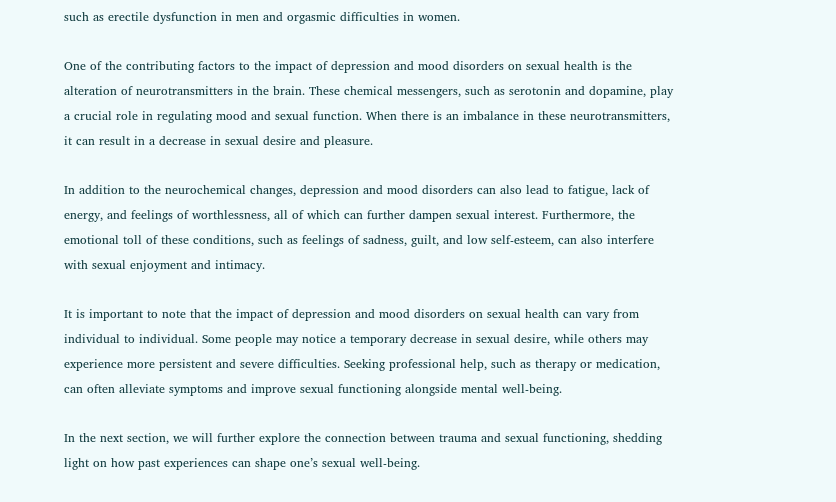such as erectile dysfunction in men and orgasmic difficulties in women.

One of the contributing factors to the impact of depression and mood disorders on sexual health is the alteration of neurotransmitters in the brain. These chemical messengers, such as serotonin and dopamine, play a crucial role in regulating mood and sexual function. When there is an imbalance in these neurotransmitters, it can result in a decrease in sexual desire and pleasure.

In addition to the neurochemical changes, depression and mood disorders can also lead to fatigue, lack of energy, and feelings of worthlessness, all of which can further dampen sexual interest. Furthermore, the emotional toll of these conditions, such as feelings of sadness, guilt, and low self-esteem, can also interfere with sexual enjoyment and intimacy.

It is important to note that the impact of depression and mood disorders on sexual health can vary from individual to individual. Some people may notice a temporary decrease in sexual desire, while others may experience more persistent and severe difficulties. Seeking professional help, such as therapy or medication, can often alleviate symptoms and improve sexual functioning alongside mental well-being.

In the next section, we will further explore the connection between trauma and sexual functioning, shedding light on how past experiences can shape one’s sexual well-being.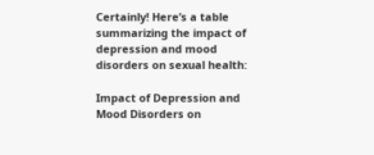Certainly! Here’s a table summarizing the impact of depression and mood disorders on sexual health:

Impact of Depression and Mood Disorders on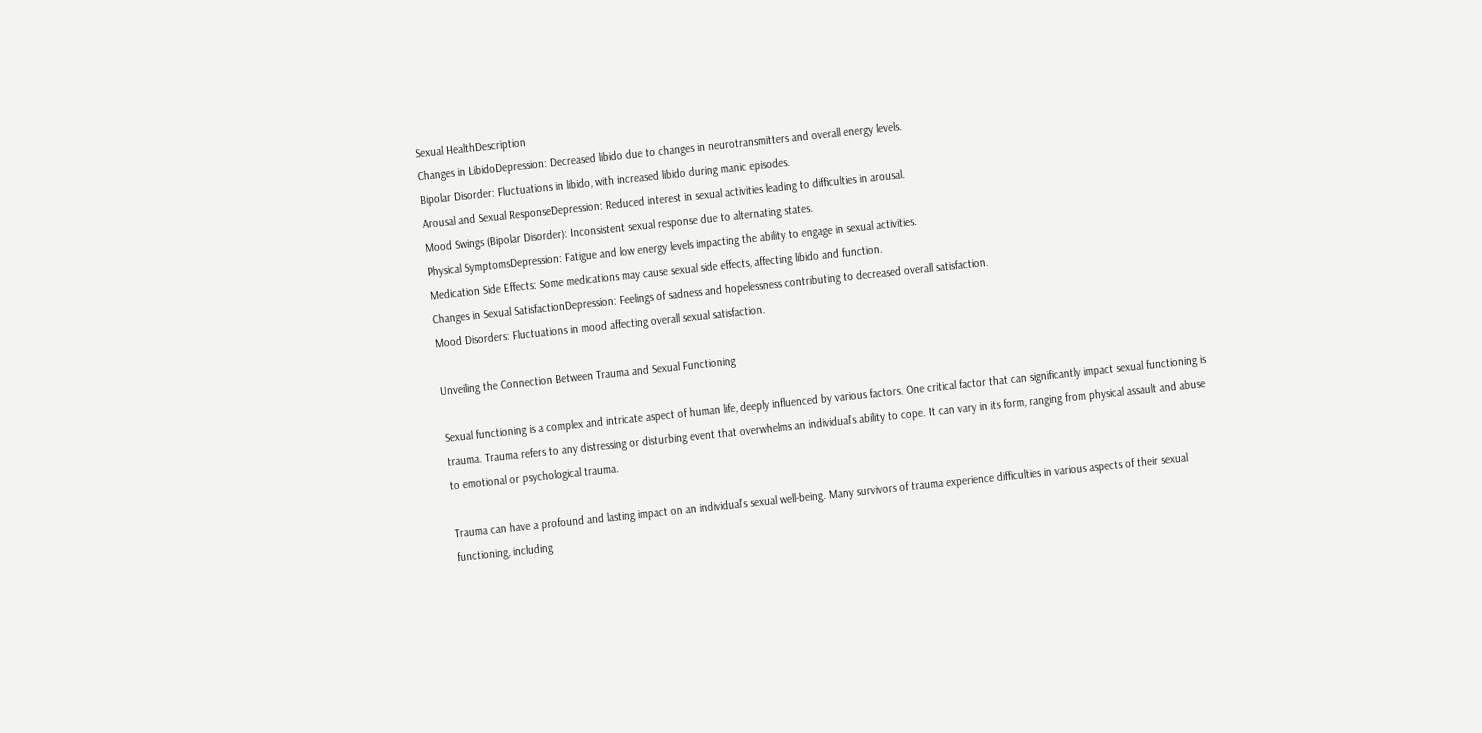Sexual HealthDescription
Changes in LibidoDepression: Decreased libido due to changes in neurotransmitters and overall energy levels.
Bipolar Disorder: Fluctuations in libido, with increased libido during manic episodes.
Arousal and Sexual ResponseDepression: Reduced interest in sexual activities leading to difficulties in arousal.
Mood Swings (Bipolar Disorder): Inconsistent sexual response due to alternating states.
Physical SymptomsDepression: Fatigue and low energy levels impacting the ability to engage in sexual activities.
Medication Side Effects: Some medications may cause sexual side effects, affecting libido and function.
Changes in Sexual SatisfactionDepression: Feelings of sadness and hopelessness contributing to decreased overall satisfaction.
Mood Disorders: Fluctuations in mood affecting overall sexual satisfaction.

Unveiling the Connection Between Trauma and Sexual Functioning

Sexual functioning is a complex and intricate aspect of human life, deeply influenced by various factors. One critical factor that can significantly impact sexual functioning is trauma. Trauma refers to any distressing or disturbing event that overwhelms an individual’s ability to cope. It can vary in its form, ranging from physical assault and abuse to emotional or psychological trauma.

Trauma can have a profound and lasting impact on an individual’s sexual well-being. Many survivors of trauma experience difficulties in various aspects of their sexual functioning, including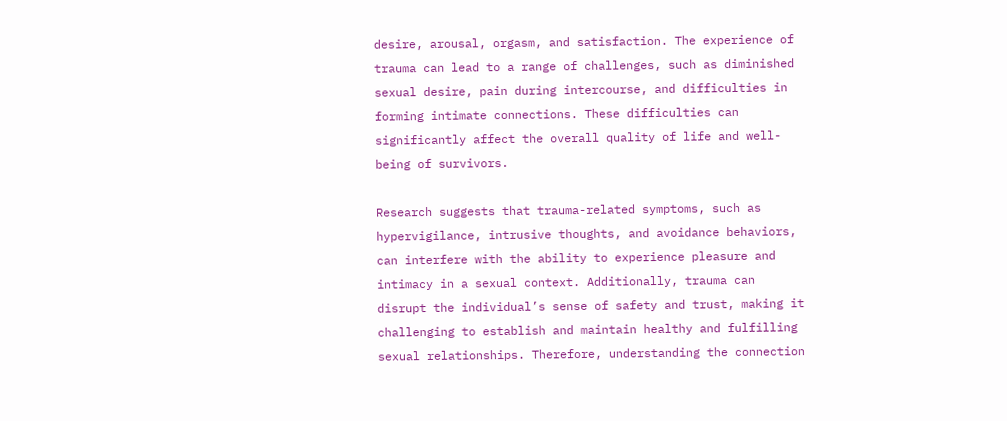desire, arousal, orgasm, and satisfaction. The experience of trauma can lead to a range of challenges, such as diminished sexual desire, pain during intercourse, and difficulties in forming intimate connections. These difficulties can significantly affect the overall quality of life and well-being of survivors.

Research suggests that trauma-related symptoms, such as hypervigilance, intrusive thoughts, and avoidance behaviors, can interfere with the ability to experience pleasure and intimacy in a sexual context. Additionally, trauma can disrupt the individual’s sense of safety and trust, making it challenging to establish and maintain healthy and fulfilling sexual relationships. Therefore, understanding the connection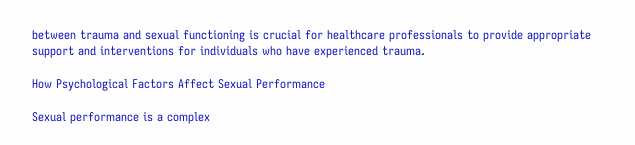between trauma and sexual functioning is crucial for healthcare professionals to provide appropriate support and interventions for individuals who have experienced trauma.

How Psychological Factors Affect Sexual Performance

Sexual performance is a complex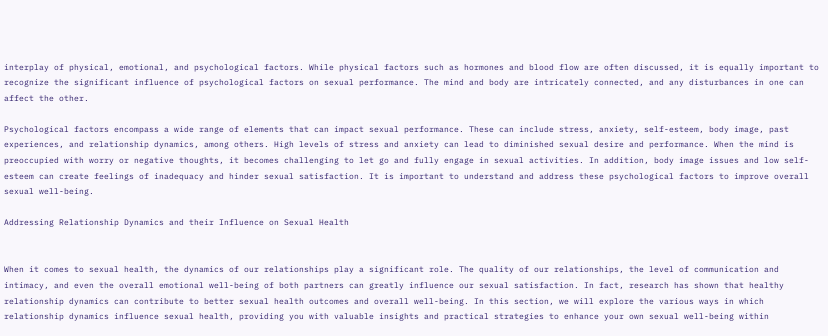interplay of physical, emotional, and psychological factors. While physical factors such as hormones and blood flow are often discussed, it is equally important to recognize the significant influence of psychological factors on sexual performance. The mind and body are intricately connected, and any disturbances in one can affect the other.

Psychological factors encompass a wide range of elements that can impact sexual performance. These can include stress, anxiety, self-esteem, body image, past experiences, and relationship dynamics, among others. High levels of stress and anxiety can lead to diminished sexual desire and performance. When the mind is preoccupied with worry or negative thoughts, it becomes challenging to let go and fully engage in sexual activities. In addition, body image issues and low self-esteem can create feelings of inadequacy and hinder sexual satisfaction. It is important to understand and address these psychological factors to improve overall sexual well-being.

Addressing Relationship Dynamics and their Influence on Sexual Health


When it comes to sexual health, the dynamics of our relationships play a significant role. The quality of our relationships, the level of communication and intimacy, and even the overall emotional well-being of both partners can greatly influence our sexual satisfaction. In fact, research has shown that healthy relationship dynamics can contribute to better sexual health outcomes and overall well-being. In this section, we will explore the various ways in which relationship dynamics influence sexual health, providing you with valuable insights and practical strategies to enhance your own sexual well-being within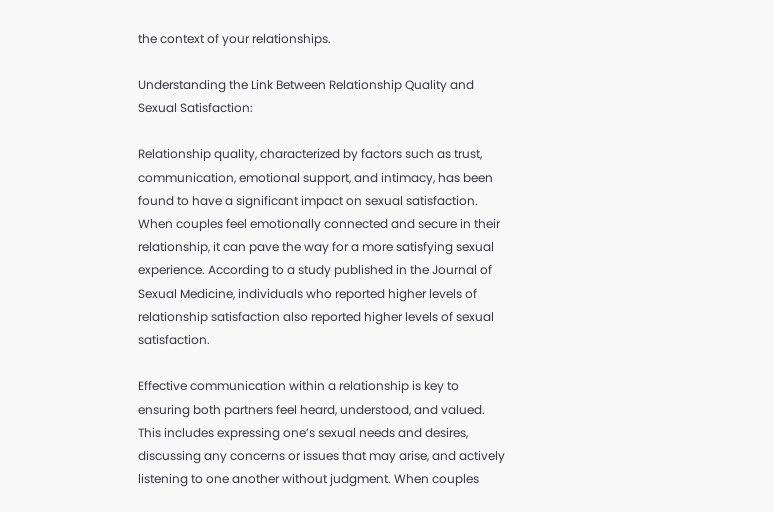the context of your relationships.

Understanding the Link Between Relationship Quality and Sexual Satisfaction:

Relationship quality, characterized by factors such as trust, communication, emotional support, and intimacy, has been found to have a significant impact on sexual satisfaction. When couples feel emotionally connected and secure in their relationship, it can pave the way for a more satisfying sexual experience. According to a study published in the Journal of Sexual Medicine, individuals who reported higher levels of relationship satisfaction also reported higher levels of sexual satisfaction.

Effective communication within a relationship is key to ensuring both partners feel heard, understood, and valued. This includes expressing one’s sexual needs and desires, discussing any concerns or issues that may arise, and actively listening to one another without judgment. When couples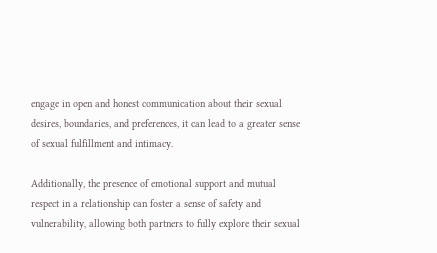engage in open and honest communication about their sexual desires, boundaries, and preferences, it can lead to a greater sense of sexual fulfillment and intimacy.

Additionally, the presence of emotional support and mutual respect in a relationship can foster a sense of safety and vulnerability, allowing both partners to fully explore their sexual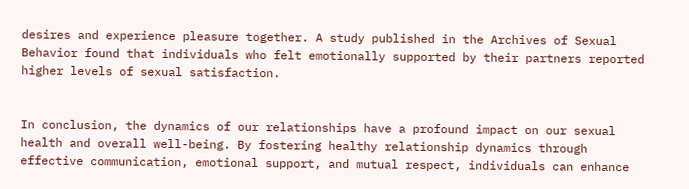desires and experience pleasure together. A study published in the Archives of Sexual Behavior found that individuals who felt emotionally supported by their partners reported higher levels of sexual satisfaction.


In conclusion, the dynamics of our relationships have a profound impact on our sexual health and overall well-being. By fostering healthy relationship dynamics through effective communication, emotional support, and mutual respect, individuals can enhance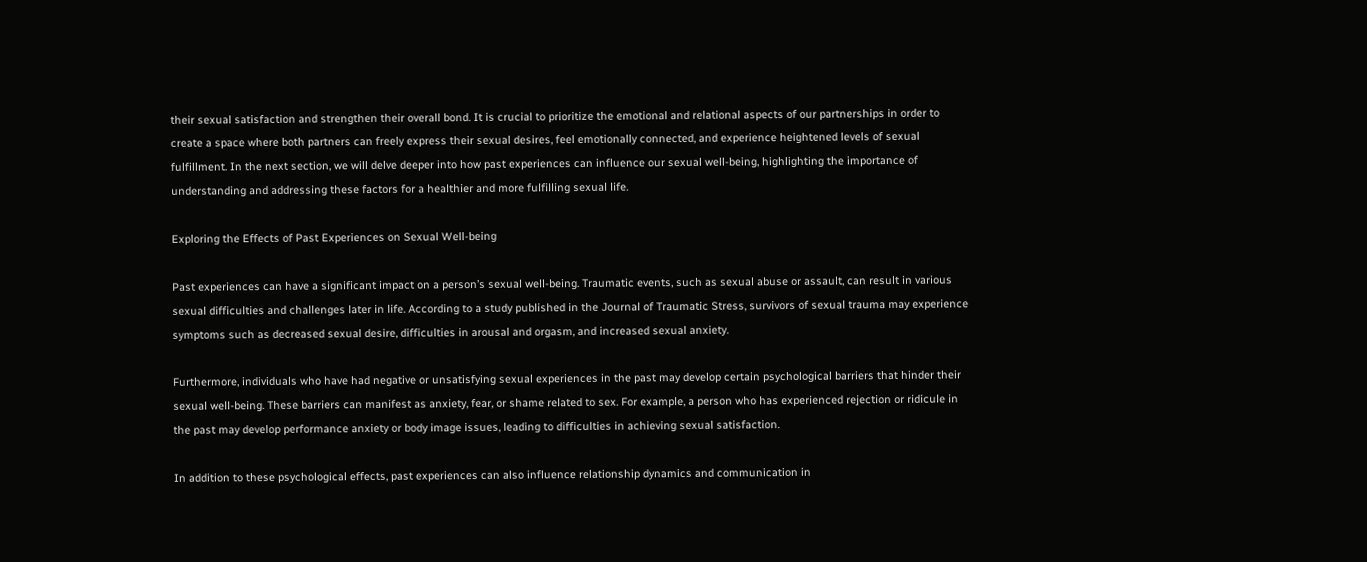their sexual satisfaction and strengthen their overall bond. It is crucial to prioritize the emotional and relational aspects of our partnerships in order to create a space where both partners can freely express their sexual desires, feel emotionally connected, and experience heightened levels of sexual fulfillment. In the next section, we will delve deeper into how past experiences can influence our sexual well-being, highlighting the importance of understanding and addressing these factors for a healthier and more fulfilling sexual life.

Exploring the Effects of Past Experiences on Sexual Well-being

Past experiences can have a significant impact on a person’s sexual well-being. Traumatic events, such as sexual abuse or assault, can result in various sexual difficulties and challenges later in life. According to a study published in the Journal of Traumatic Stress, survivors of sexual trauma may experience symptoms such as decreased sexual desire, difficulties in arousal and orgasm, and increased sexual anxiety.

Furthermore, individuals who have had negative or unsatisfying sexual experiences in the past may develop certain psychological barriers that hinder their sexual well-being. These barriers can manifest as anxiety, fear, or shame related to sex. For example, a person who has experienced rejection or ridicule in the past may develop performance anxiety or body image issues, leading to difficulties in achieving sexual satisfaction.

In addition to these psychological effects, past experiences can also influence relationship dynamics and communication in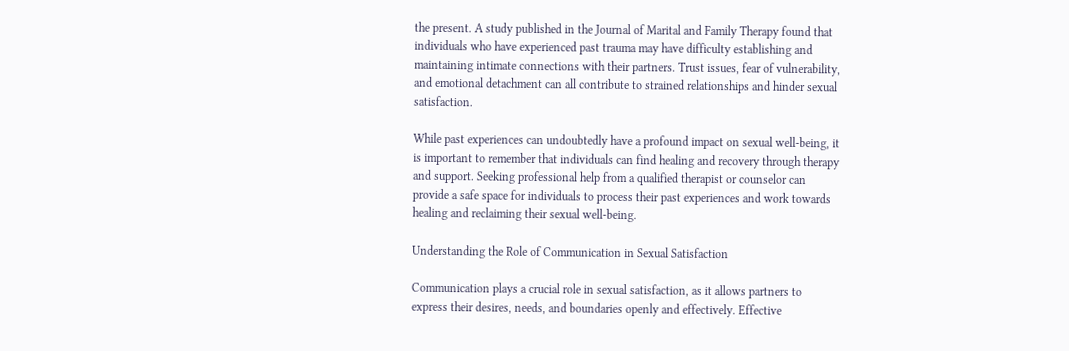the present. A study published in the Journal of Marital and Family Therapy found that individuals who have experienced past trauma may have difficulty establishing and maintaining intimate connections with their partners. Trust issues, fear of vulnerability, and emotional detachment can all contribute to strained relationships and hinder sexual satisfaction.

While past experiences can undoubtedly have a profound impact on sexual well-being, it is important to remember that individuals can find healing and recovery through therapy and support. Seeking professional help from a qualified therapist or counselor can provide a safe space for individuals to process their past experiences and work towards healing and reclaiming their sexual well-being.

Understanding the Role of Communication in Sexual Satisfaction

Communication plays a crucial role in sexual satisfaction, as it allows partners to express their desires, needs, and boundaries openly and effectively. Effective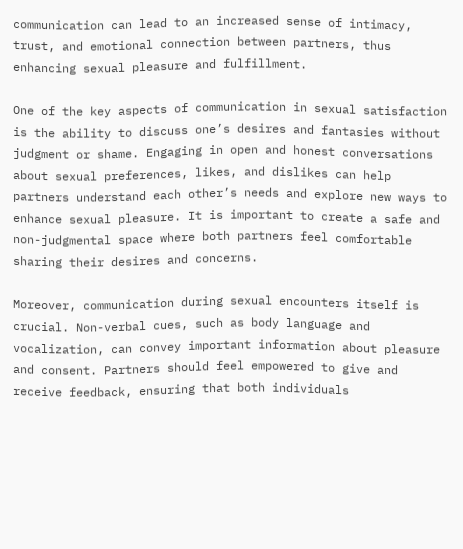communication can lead to an increased sense of intimacy, trust, and emotional connection between partners, thus enhancing sexual pleasure and fulfillment.

One of the key aspects of communication in sexual satisfaction is the ability to discuss one’s desires and fantasies without judgment or shame. Engaging in open and honest conversations about sexual preferences, likes, and dislikes can help partners understand each other’s needs and explore new ways to enhance sexual pleasure. It is important to create a safe and non-judgmental space where both partners feel comfortable sharing their desires and concerns.

Moreover, communication during sexual encounters itself is crucial. Non-verbal cues, such as body language and vocalization, can convey important information about pleasure and consent. Partners should feel empowered to give and receive feedback, ensuring that both individuals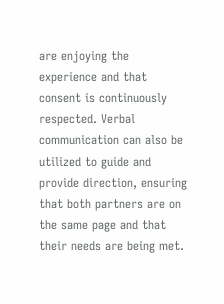are enjoying the experience and that consent is continuously respected. Verbal communication can also be utilized to guide and provide direction, ensuring that both partners are on the same page and that their needs are being met.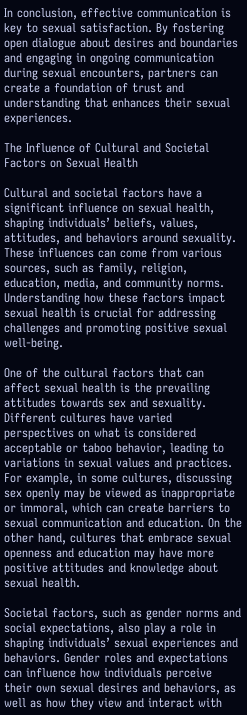In conclusion, effective communication is key to sexual satisfaction. By fostering open dialogue about desires and boundaries and engaging in ongoing communication during sexual encounters, partners can create a foundation of trust and understanding that enhances their sexual experiences.

The Influence of Cultural and Societal Factors on Sexual Health

Cultural and societal factors have a significant influence on sexual health, shaping individuals’ beliefs, values, attitudes, and behaviors around sexuality. These influences can come from various sources, such as family, religion, education, media, and community norms. Understanding how these factors impact sexual health is crucial for addressing challenges and promoting positive sexual well-being.

One of the cultural factors that can affect sexual health is the prevailing attitudes towards sex and sexuality. Different cultures have varied perspectives on what is considered acceptable or taboo behavior, leading to variations in sexual values and practices. For example, in some cultures, discussing sex openly may be viewed as inappropriate or immoral, which can create barriers to sexual communication and education. On the other hand, cultures that embrace sexual openness and education may have more positive attitudes and knowledge about sexual health.

Societal factors, such as gender norms and social expectations, also play a role in shaping individuals’ sexual experiences and behaviors. Gender roles and expectations can influence how individuals perceive their own sexual desires and behaviors, as well as how they view and interact with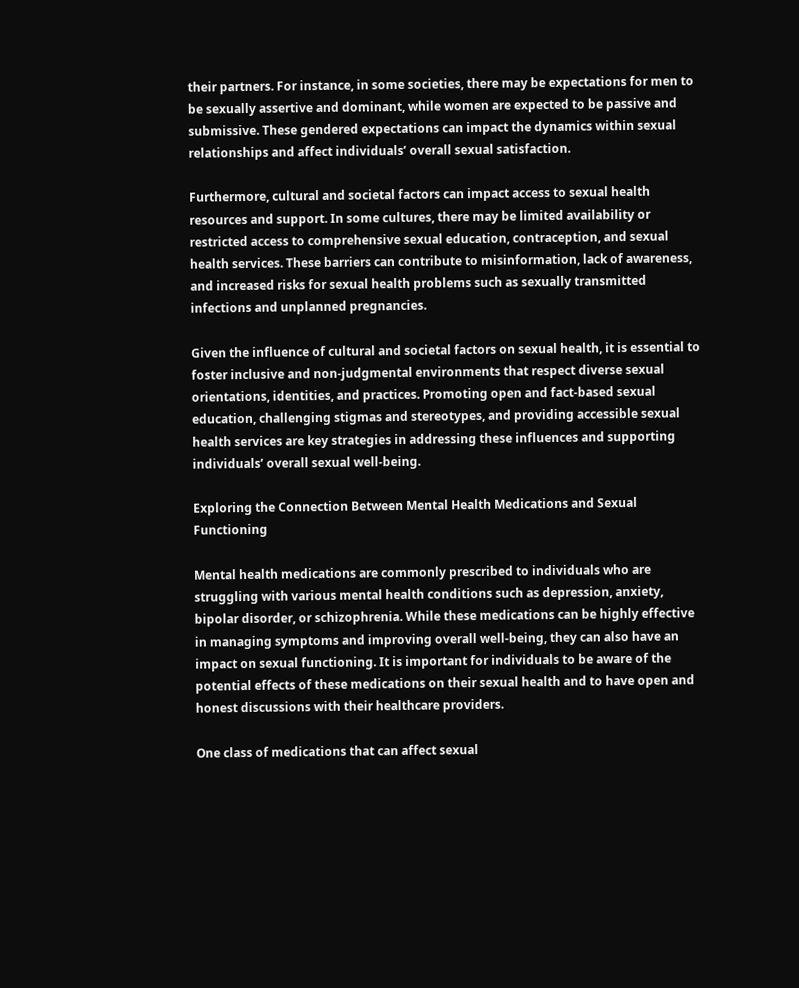their partners. For instance, in some societies, there may be expectations for men to be sexually assertive and dominant, while women are expected to be passive and submissive. These gendered expectations can impact the dynamics within sexual relationships and affect individuals’ overall sexual satisfaction.

Furthermore, cultural and societal factors can impact access to sexual health resources and support. In some cultures, there may be limited availability or restricted access to comprehensive sexual education, contraception, and sexual health services. These barriers can contribute to misinformation, lack of awareness, and increased risks for sexual health problems such as sexually transmitted infections and unplanned pregnancies.

Given the influence of cultural and societal factors on sexual health, it is essential to foster inclusive and non-judgmental environments that respect diverse sexual orientations, identities, and practices. Promoting open and fact-based sexual education, challenging stigmas and stereotypes, and providing accessible sexual health services are key strategies in addressing these influences and supporting individuals’ overall sexual well-being.

Exploring the Connection Between Mental Health Medications and Sexual Functioning

Mental health medications are commonly prescribed to individuals who are struggling with various mental health conditions such as depression, anxiety, bipolar disorder, or schizophrenia. While these medications can be highly effective in managing symptoms and improving overall well-being, they can also have an impact on sexual functioning. It is important for individuals to be aware of the potential effects of these medications on their sexual health and to have open and honest discussions with their healthcare providers.

One class of medications that can affect sexual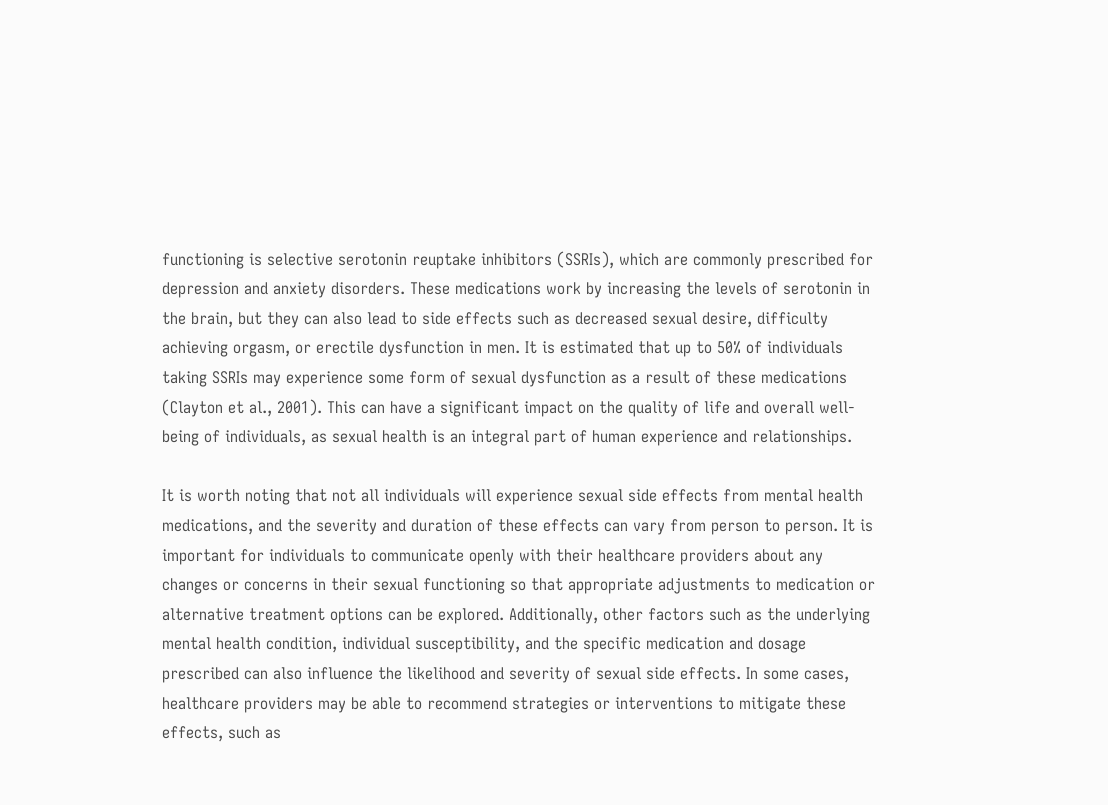functioning is selective serotonin reuptake inhibitors (SSRIs), which are commonly prescribed for depression and anxiety disorders. These medications work by increasing the levels of serotonin in the brain, but they can also lead to side effects such as decreased sexual desire, difficulty achieving orgasm, or erectile dysfunction in men. It is estimated that up to 50% of individuals taking SSRIs may experience some form of sexual dysfunction as a result of these medications (Clayton et al., 2001). This can have a significant impact on the quality of life and overall well-being of individuals, as sexual health is an integral part of human experience and relationships.

It is worth noting that not all individuals will experience sexual side effects from mental health medications, and the severity and duration of these effects can vary from person to person. It is important for individuals to communicate openly with their healthcare providers about any changes or concerns in their sexual functioning so that appropriate adjustments to medication or alternative treatment options can be explored. Additionally, other factors such as the underlying mental health condition, individual susceptibility, and the specific medication and dosage prescribed can also influence the likelihood and severity of sexual side effects. In some cases, healthcare providers may be able to recommend strategies or interventions to mitigate these effects, such as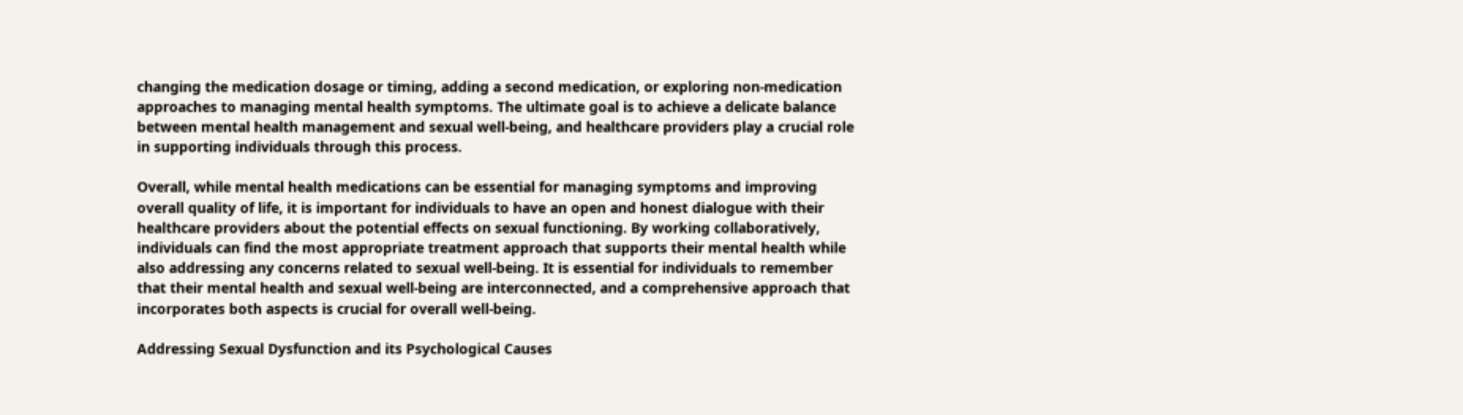changing the medication dosage or timing, adding a second medication, or exploring non-medication approaches to managing mental health symptoms. The ultimate goal is to achieve a delicate balance between mental health management and sexual well-being, and healthcare providers play a crucial role in supporting individuals through this process.

Overall, while mental health medications can be essential for managing symptoms and improving overall quality of life, it is important for individuals to have an open and honest dialogue with their healthcare providers about the potential effects on sexual functioning. By working collaboratively, individuals can find the most appropriate treatment approach that supports their mental health while also addressing any concerns related to sexual well-being. It is essential for individuals to remember that their mental health and sexual well-being are interconnected, and a comprehensive approach that incorporates both aspects is crucial for overall well-being.

Addressing Sexual Dysfunction and its Psychological Causes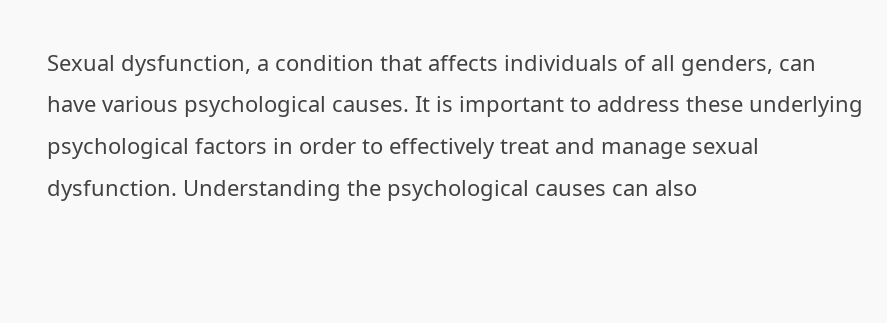Sexual dysfunction, a condition that affects individuals of all genders, can have various psychological causes. It is important to address these underlying psychological factors in order to effectively treat and manage sexual dysfunction. Understanding the psychological causes can also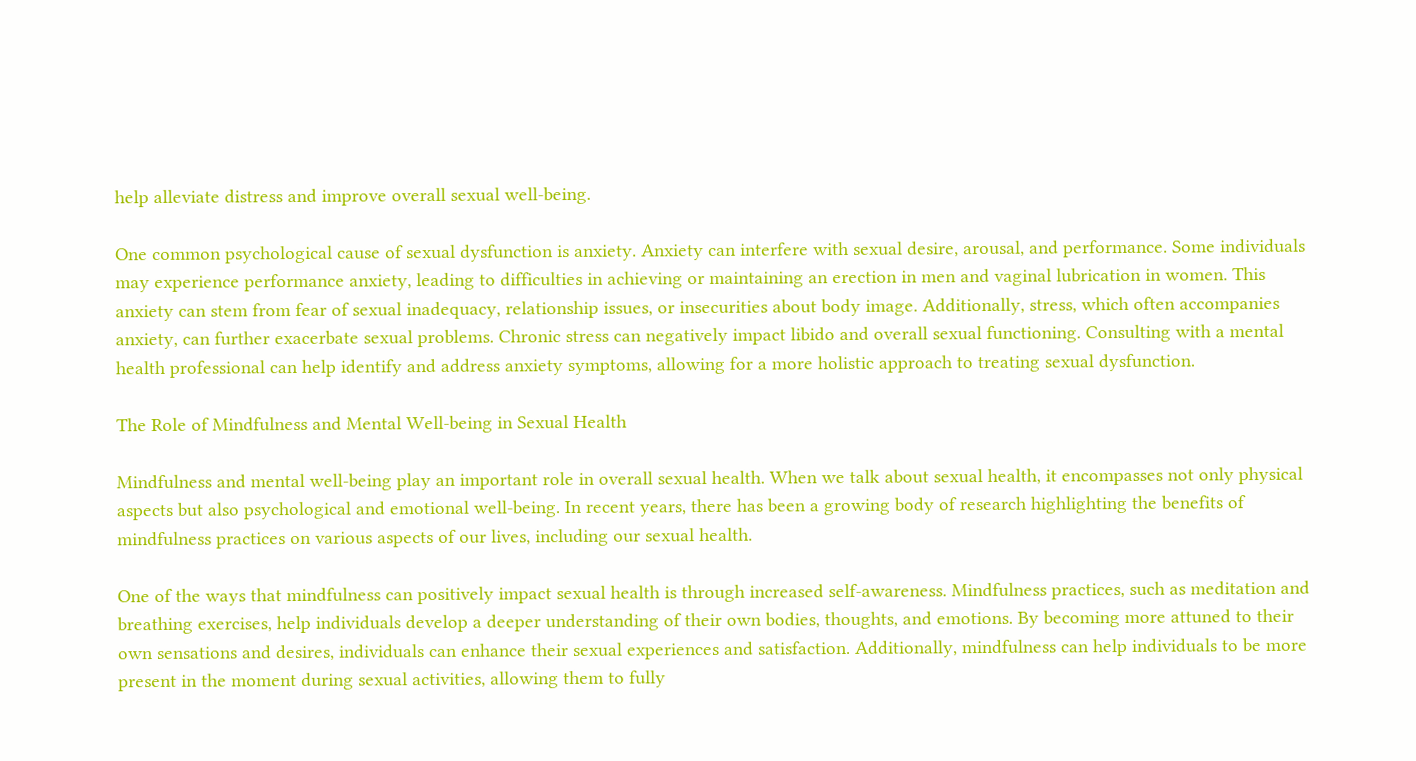help alleviate distress and improve overall sexual well-being.

One common psychological cause of sexual dysfunction is anxiety. Anxiety can interfere with sexual desire, arousal, and performance. Some individuals may experience performance anxiety, leading to difficulties in achieving or maintaining an erection in men and vaginal lubrication in women. This anxiety can stem from fear of sexual inadequacy, relationship issues, or insecurities about body image. Additionally, stress, which often accompanies anxiety, can further exacerbate sexual problems. Chronic stress can negatively impact libido and overall sexual functioning. Consulting with a mental health professional can help identify and address anxiety symptoms, allowing for a more holistic approach to treating sexual dysfunction.

The Role of Mindfulness and Mental Well-being in Sexual Health

Mindfulness and mental well-being play an important role in overall sexual health. When we talk about sexual health, it encompasses not only physical aspects but also psychological and emotional well-being. In recent years, there has been a growing body of research highlighting the benefits of mindfulness practices on various aspects of our lives, including our sexual health.

One of the ways that mindfulness can positively impact sexual health is through increased self-awareness. Mindfulness practices, such as meditation and breathing exercises, help individuals develop a deeper understanding of their own bodies, thoughts, and emotions. By becoming more attuned to their own sensations and desires, individuals can enhance their sexual experiences and satisfaction. Additionally, mindfulness can help individuals to be more present in the moment during sexual activities, allowing them to fully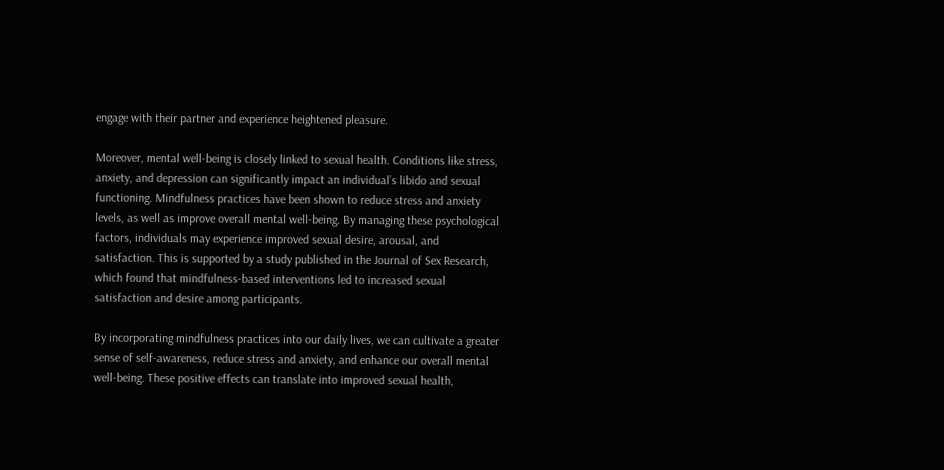engage with their partner and experience heightened pleasure.

Moreover, mental well-being is closely linked to sexual health. Conditions like stress, anxiety, and depression can significantly impact an individual’s libido and sexual functioning. Mindfulness practices have been shown to reduce stress and anxiety levels, as well as improve overall mental well-being. By managing these psychological factors, individuals may experience improved sexual desire, arousal, and satisfaction. This is supported by a study published in the Journal of Sex Research, which found that mindfulness-based interventions led to increased sexual satisfaction and desire among participants.

By incorporating mindfulness practices into our daily lives, we can cultivate a greater sense of self-awareness, reduce stress and anxiety, and enhance our overall mental well-being. These positive effects can translate into improved sexual health,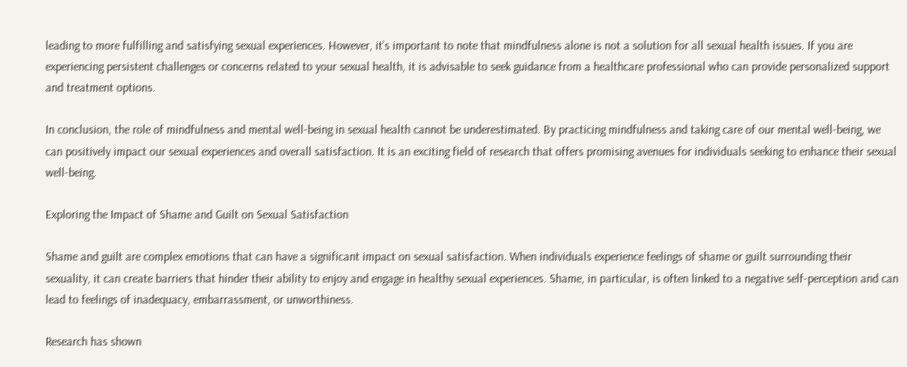leading to more fulfilling and satisfying sexual experiences. However, it’s important to note that mindfulness alone is not a solution for all sexual health issues. If you are experiencing persistent challenges or concerns related to your sexual health, it is advisable to seek guidance from a healthcare professional who can provide personalized support and treatment options.

In conclusion, the role of mindfulness and mental well-being in sexual health cannot be underestimated. By practicing mindfulness and taking care of our mental well-being, we can positively impact our sexual experiences and overall satisfaction. It is an exciting field of research that offers promising avenues for individuals seeking to enhance their sexual well-being.

Exploring the Impact of Shame and Guilt on Sexual Satisfaction

Shame and guilt are complex emotions that can have a significant impact on sexual satisfaction. When individuals experience feelings of shame or guilt surrounding their sexuality, it can create barriers that hinder their ability to enjoy and engage in healthy sexual experiences. Shame, in particular, is often linked to a negative self-perception and can lead to feelings of inadequacy, embarrassment, or unworthiness.

Research has shown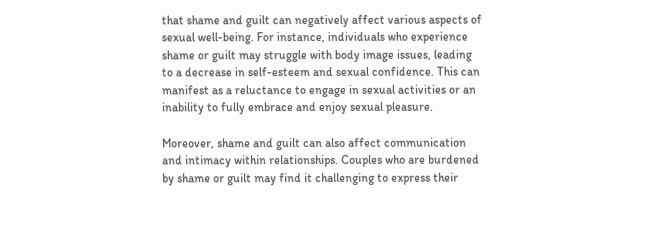that shame and guilt can negatively affect various aspects of sexual well-being. For instance, individuals who experience shame or guilt may struggle with body image issues, leading to a decrease in self-esteem and sexual confidence. This can manifest as a reluctance to engage in sexual activities or an inability to fully embrace and enjoy sexual pleasure.

Moreover, shame and guilt can also affect communication and intimacy within relationships. Couples who are burdened by shame or guilt may find it challenging to express their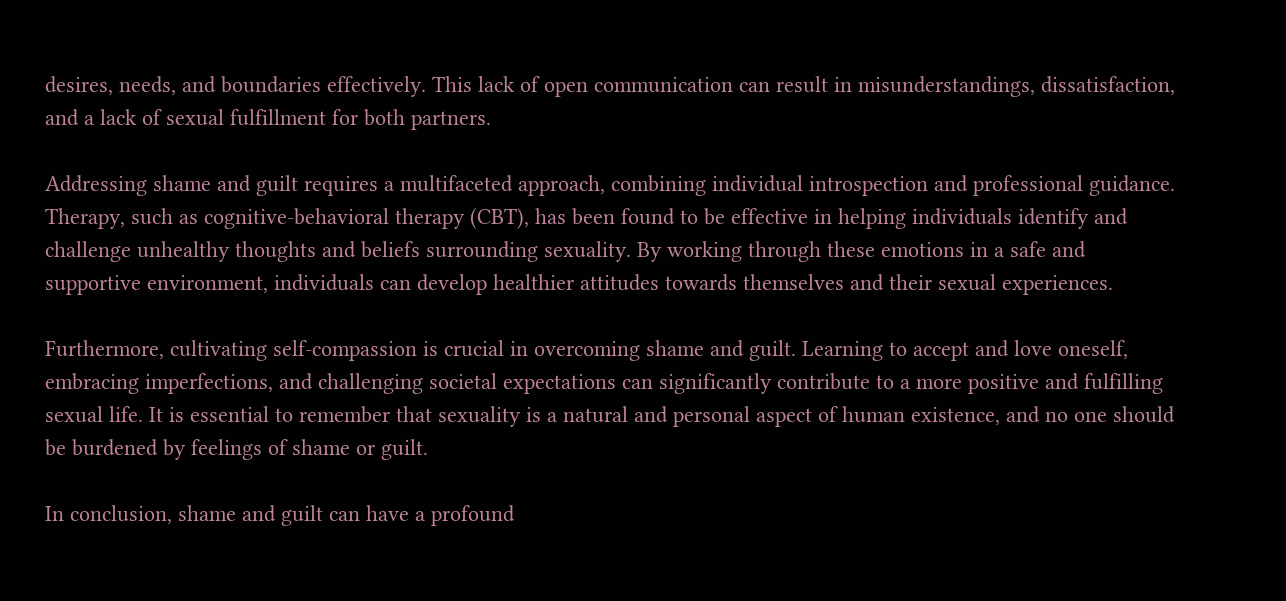desires, needs, and boundaries effectively. This lack of open communication can result in misunderstandings, dissatisfaction, and a lack of sexual fulfillment for both partners.

Addressing shame and guilt requires a multifaceted approach, combining individual introspection and professional guidance. Therapy, such as cognitive-behavioral therapy (CBT), has been found to be effective in helping individuals identify and challenge unhealthy thoughts and beliefs surrounding sexuality. By working through these emotions in a safe and supportive environment, individuals can develop healthier attitudes towards themselves and their sexual experiences.

Furthermore, cultivating self-compassion is crucial in overcoming shame and guilt. Learning to accept and love oneself, embracing imperfections, and challenging societal expectations can significantly contribute to a more positive and fulfilling sexual life. It is essential to remember that sexuality is a natural and personal aspect of human existence, and no one should be burdened by feelings of shame or guilt.

In conclusion, shame and guilt can have a profound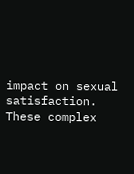impact on sexual satisfaction. These complex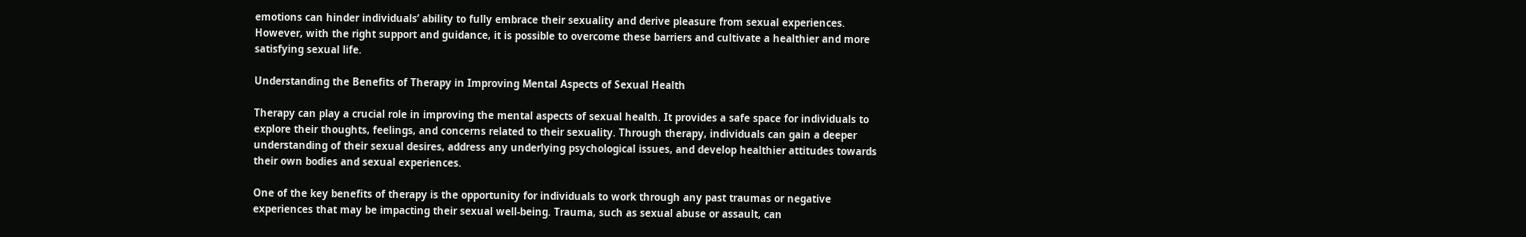emotions can hinder individuals’ ability to fully embrace their sexuality and derive pleasure from sexual experiences. However, with the right support and guidance, it is possible to overcome these barriers and cultivate a healthier and more satisfying sexual life.

Understanding the Benefits of Therapy in Improving Mental Aspects of Sexual Health

Therapy can play a crucial role in improving the mental aspects of sexual health. It provides a safe space for individuals to explore their thoughts, feelings, and concerns related to their sexuality. Through therapy, individuals can gain a deeper understanding of their sexual desires, address any underlying psychological issues, and develop healthier attitudes towards their own bodies and sexual experiences.

One of the key benefits of therapy is the opportunity for individuals to work through any past traumas or negative experiences that may be impacting their sexual well-being. Trauma, such as sexual abuse or assault, can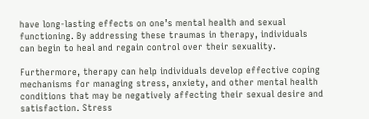have long-lasting effects on one’s mental health and sexual functioning. By addressing these traumas in therapy, individuals can begin to heal and regain control over their sexuality.

Furthermore, therapy can help individuals develop effective coping mechanisms for managing stress, anxiety, and other mental health conditions that may be negatively affecting their sexual desire and satisfaction. Stress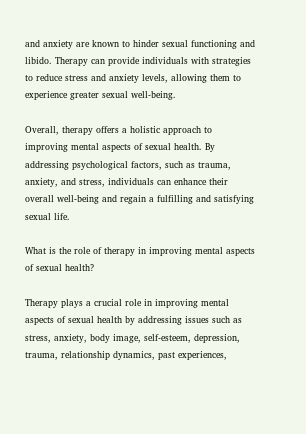and anxiety are known to hinder sexual functioning and libido. Therapy can provide individuals with strategies to reduce stress and anxiety levels, allowing them to experience greater sexual well-being.

Overall, therapy offers a holistic approach to improving mental aspects of sexual health. By addressing psychological factors, such as trauma, anxiety, and stress, individuals can enhance their overall well-being and regain a fulfilling and satisfying sexual life.

What is the role of therapy in improving mental aspects of sexual health?

Therapy plays a crucial role in improving mental aspects of sexual health by addressing issues such as stress, anxiety, body image, self-esteem, depression, trauma, relationship dynamics, past experiences,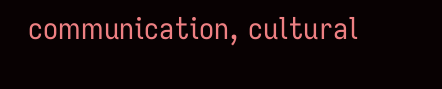communication, cultural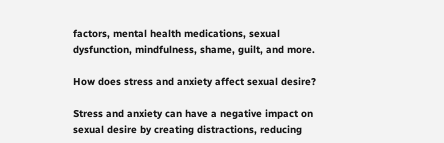factors, mental health medications, sexual dysfunction, mindfulness, shame, guilt, and more.

How does stress and anxiety affect sexual desire?

Stress and anxiety can have a negative impact on sexual desire by creating distractions, reducing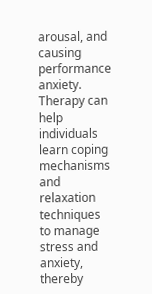arousal, and causing performance anxiety. Therapy can help individuals learn coping mechanisms and relaxation techniques to manage stress and anxiety, thereby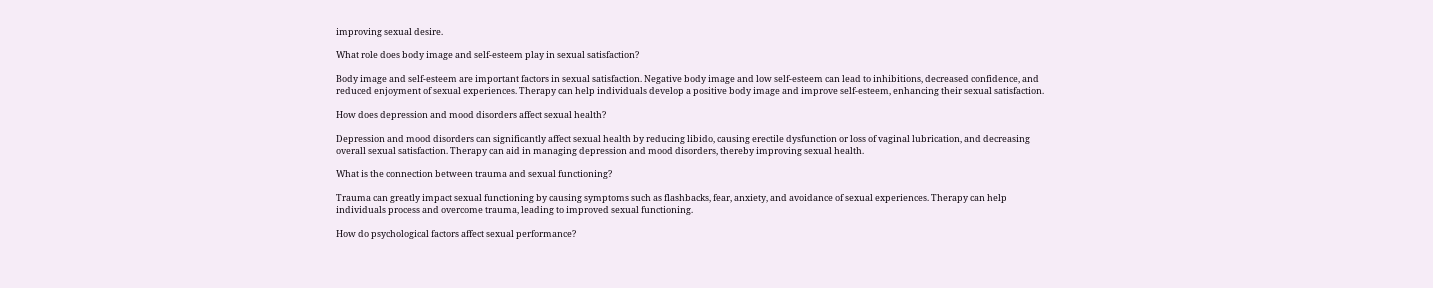improving sexual desire.

What role does body image and self-esteem play in sexual satisfaction?

Body image and self-esteem are important factors in sexual satisfaction. Negative body image and low self-esteem can lead to inhibitions, decreased confidence, and reduced enjoyment of sexual experiences. Therapy can help individuals develop a positive body image and improve self-esteem, enhancing their sexual satisfaction.

How does depression and mood disorders affect sexual health?

Depression and mood disorders can significantly affect sexual health by reducing libido, causing erectile dysfunction or loss of vaginal lubrication, and decreasing overall sexual satisfaction. Therapy can aid in managing depression and mood disorders, thereby improving sexual health.

What is the connection between trauma and sexual functioning?

Trauma can greatly impact sexual functioning by causing symptoms such as flashbacks, fear, anxiety, and avoidance of sexual experiences. Therapy can help individuals process and overcome trauma, leading to improved sexual functioning.

How do psychological factors affect sexual performance?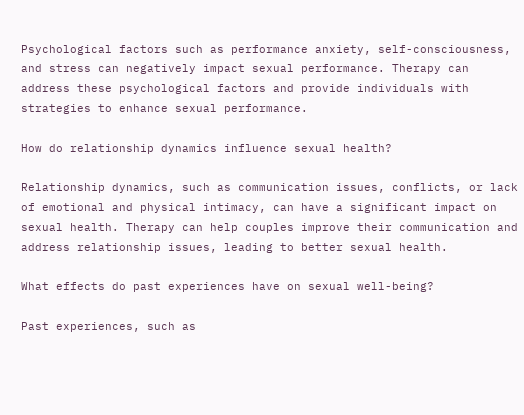Psychological factors such as performance anxiety, self-consciousness, and stress can negatively impact sexual performance. Therapy can address these psychological factors and provide individuals with strategies to enhance sexual performance.

How do relationship dynamics influence sexual health?

Relationship dynamics, such as communication issues, conflicts, or lack of emotional and physical intimacy, can have a significant impact on sexual health. Therapy can help couples improve their communication and address relationship issues, leading to better sexual health.

What effects do past experiences have on sexual well-being?

Past experiences, such as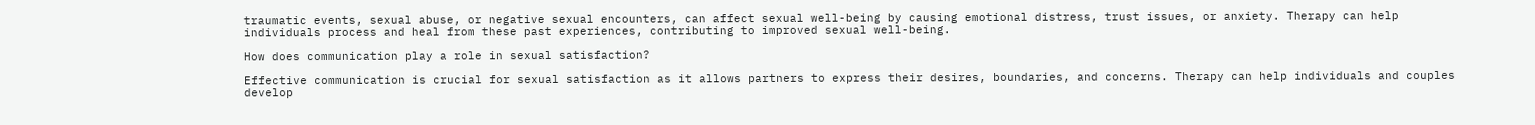traumatic events, sexual abuse, or negative sexual encounters, can affect sexual well-being by causing emotional distress, trust issues, or anxiety. Therapy can help individuals process and heal from these past experiences, contributing to improved sexual well-being.

How does communication play a role in sexual satisfaction?

Effective communication is crucial for sexual satisfaction as it allows partners to express their desires, boundaries, and concerns. Therapy can help individuals and couples develop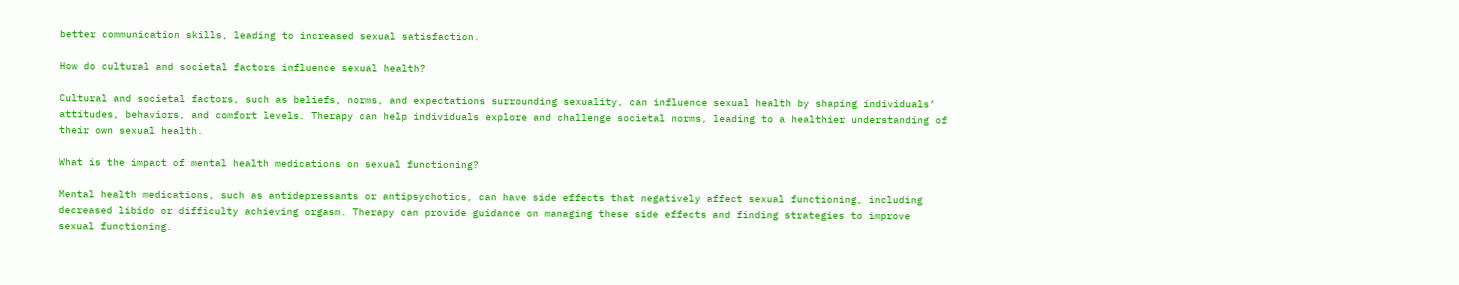better communication skills, leading to increased sexual satisfaction.

How do cultural and societal factors influence sexual health?

Cultural and societal factors, such as beliefs, norms, and expectations surrounding sexuality, can influence sexual health by shaping individuals’ attitudes, behaviors, and comfort levels. Therapy can help individuals explore and challenge societal norms, leading to a healthier understanding of their own sexual health.

What is the impact of mental health medications on sexual functioning?

Mental health medications, such as antidepressants or antipsychotics, can have side effects that negatively affect sexual functioning, including decreased libido or difficulty achieving orgasm. Therapy can provide guidance on managing these side effects and finding strategies to improve sexual functioning.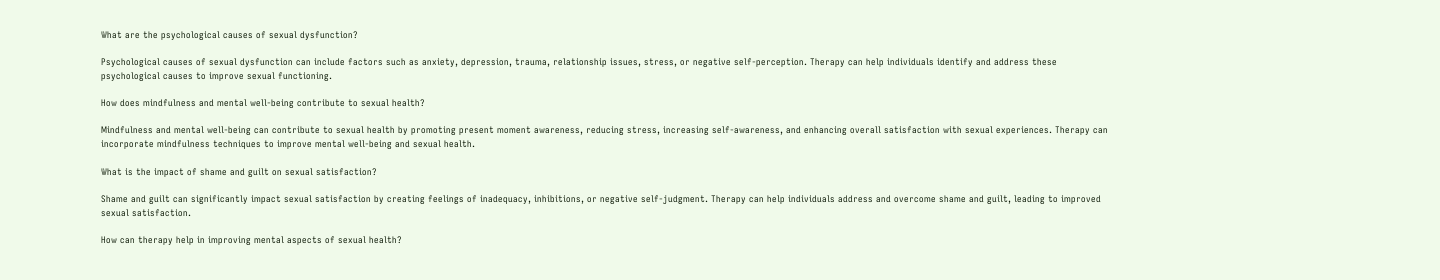What are the psychological causes of sexual dysfunction?

Psychological causes of sexual dysfunction can include factors such as anxiety, depression, trauma, relationship issues, stress, or negative self-perception. Therapy can help individuals identify and address these psychological causes to improve sexual functioning.

How does mindfulness and mental well-being contribute to sexual health?

Mindfulness and mental well-being can contribute to sexual health by promoting present moment awareness, reducing stress, increasing self-awareness, and enhancing overall satisfaction with sexual experiences. Therapy can incorporate mindfulness techniques to improve mental well-being and sexual health.

What is the impact of shame and guilt on sexual satisfaction?

Shame and guilt can significantly impact sexual satisfaction by creating feelings of inadequacy, inhibitions, or negative self-judgment. Therapy can help individuals address and overcome shame and guilt, leading to improved sexual satisfaction.

How can therapy help in improving mental aspects of sexual health?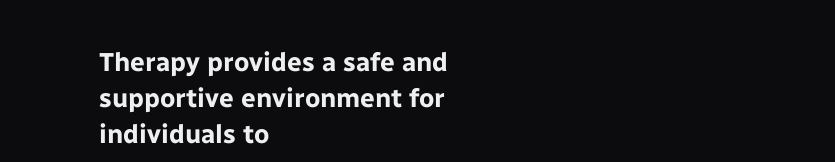Therapy provides a safe and supportive environment for individuals to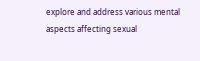explore and address various mental aspects affecting sexual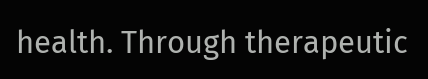health. Through therapeutic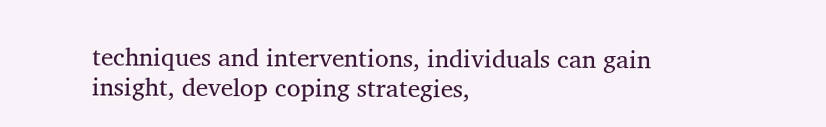techniques and interventions, individuals can gain insight, develop coping strategies,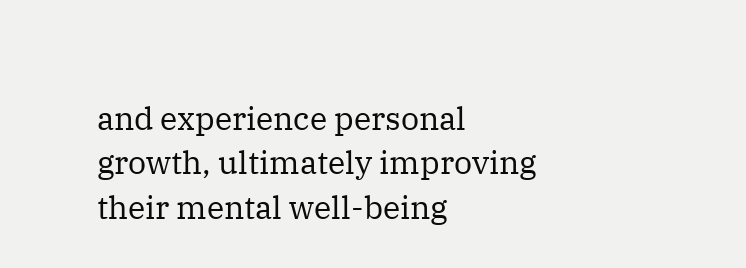and experience personal growth, ultimately improving their mental well-being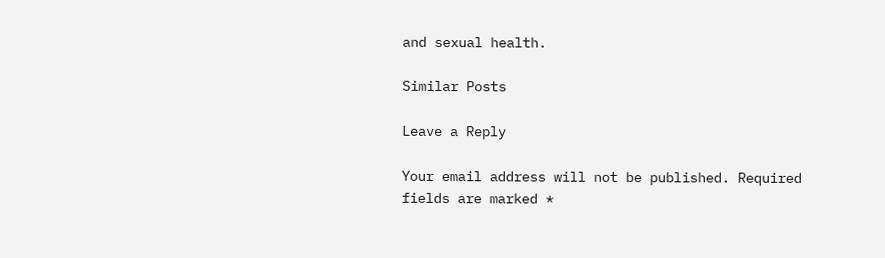and sexual health.

Similar Posts

Leave a Reply

Your email address will not be published. Required fields are marked *